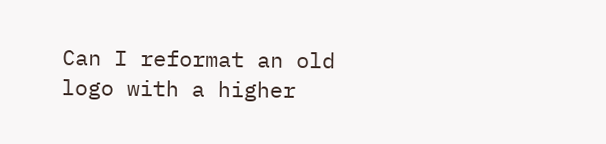Can I reformat an old logo with a higher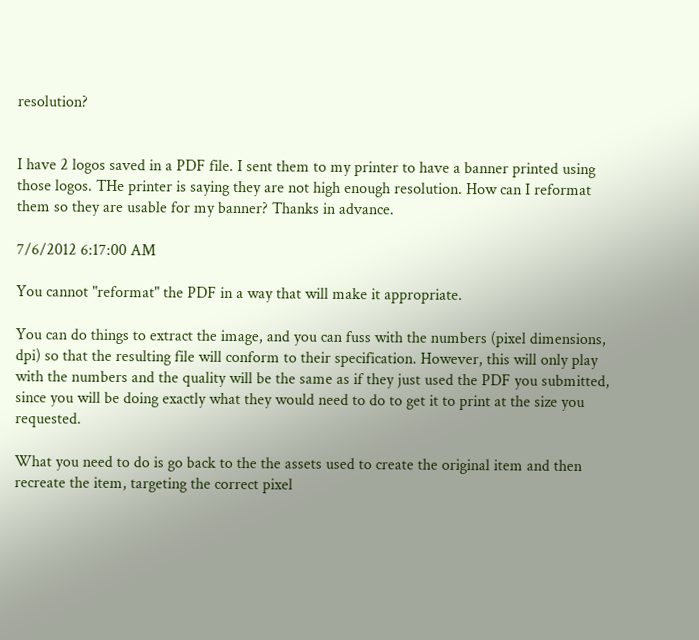resolution?


I have 2 logos saved in a PDF file. I sent them to my printer to have a banner printed using those logos. THe printer is saying they are not high enough resolution. How can I reformat them so they are usable for my banner? Thanks in advance.

7/6/2012 6:17:00 AM

You cannot "reformat" the PDF in a way that will make it appropriate.

You can do things to extract the image, and you can fuss with the numbers (pixel dimensions, dpi) so that the resulting file will conform to their specification. However, this will only play with the numbers and the quality will be the same as if they just used the PDF you submitted, since you will be doing exactly what they would need to do to get it to print at the size you requested.

What you need to do is go back to the the assets used to create the original item and then recreate the item, targeting the correct pixel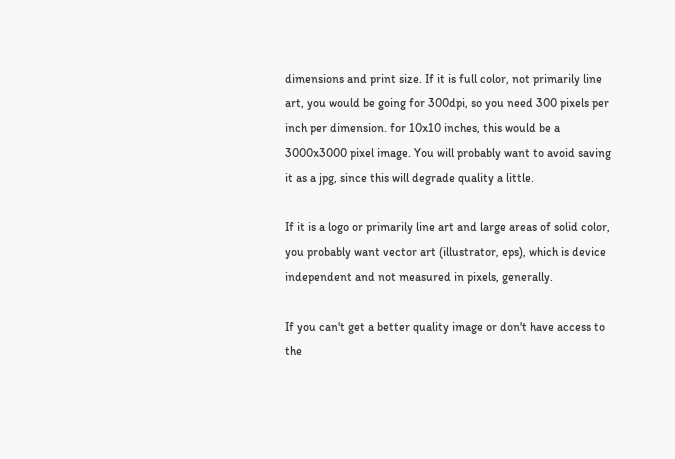dimensions and print size. If it is full color, not primarily line art, you would be going for 300dpi, so you need 300 pixels per inch per dimension. for 10x10 inches, this would be a 3000x3000 pixel image. You will probably want to avoid saving it as a jpg, since this will degrade quality a little.

If it is a logo or primarily line art and large areas of solid color, you probably want vector art (illustrator, eps), which is device independent and not measured in pixels, generally.

If you can't get a better quality image or don't have access to the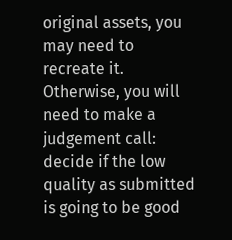original assets, you may need to recreate it. Otherwise, you will need to make a judgement call: decide if the low quality as submitted is going to be good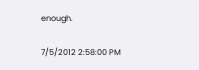enough.

7/5/2012 2:58:00 PM